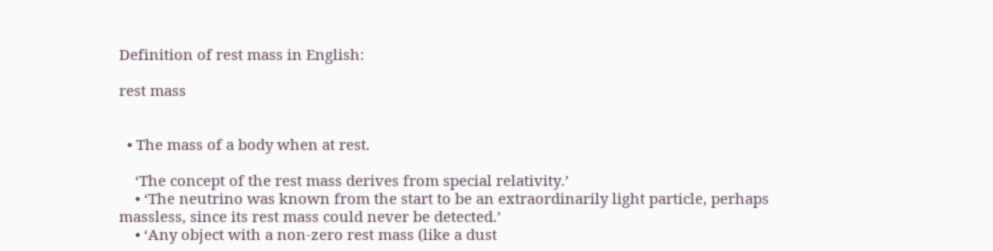Definition of rest mass in English:

rest mass


  • The mass of a body when at rest.

    ‘The concept of the rest mass derives from special relativity.’
    • ‘The neutrino was known from the start to be an extraordinarily light particle, perhaps massless, since its rest mass could never be detected.’
    • ‘Any object with a non-zero rest mass (like a dust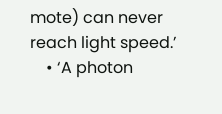mote) can never reach light speed.’
    • ‘A photon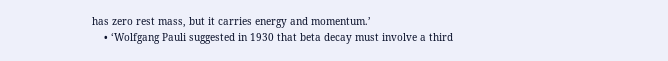has zero rest mass, but it carries energy and momentum.’
    • ‘Wolfgang Pauli suggested in 1930 that beta decay must involve a third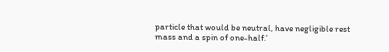particle that would be neutral, have negligible rest mass and a spin of one-half.’